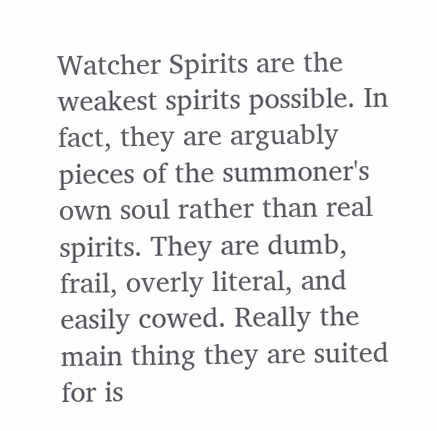Watcher Spirits are the weakest spirits possible. In fact, they are arguably pieces of the summoner's own soul rather than real spirits. They are dumb, frail, overly literal, and easily cowed. Really the main thing they are suited for is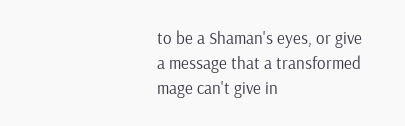to be a Shaman's eyes, or give a message that a transformed mage can't give in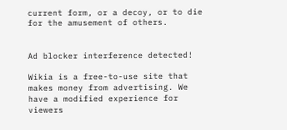current form, or a decoy, or to die for the amusement of others.


Ad blocker interference detected!

Wikia is a free-to-use site that makes money from advertising. We have a modified experience for viewers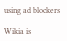using ad blockers

Wikia is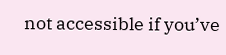not accessible if you’ve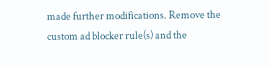made further modifications. Remove the custom ad blocker rule(s) and the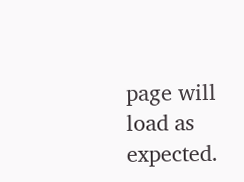page will load as expected.